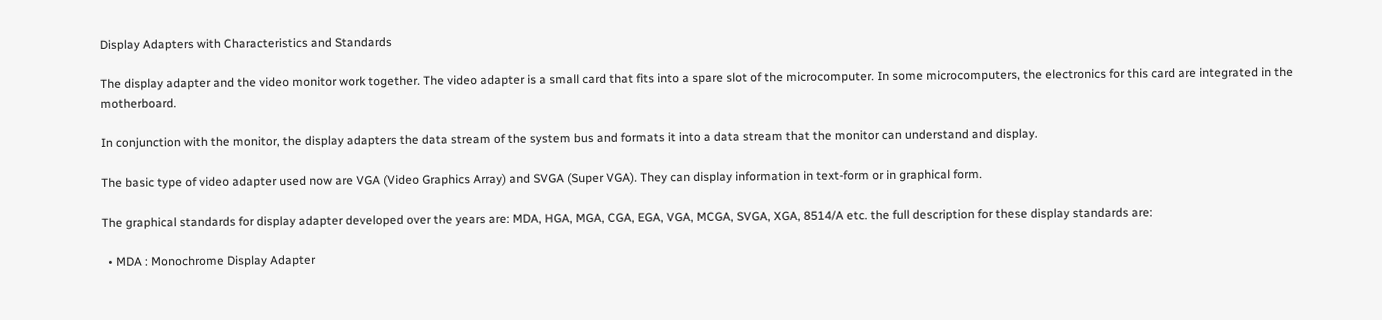Display Adapters with Characteristics and Standards

The display adapter and the video monitor work together. The video adapter is a small card that fits into a spare slot of the microcomputer. In some microcomputers, the electronics for this card are integrated in the motherboard.

In conjunction with the monitor, the display adapters the data stream of the system bus and formats it into a data stream that the monitor can understand and display.

The basic type of video adapter used now are VGA (Video Graphics Array) and SVGA (Super VGA). They can display information in text-form or in graphical form.

The graphical standards for display adapter developed over the years are: MDA, HGA, MGA, CGA, EGA, VGA, MCGA, SVGA, XGA, 8514/A etc. the full description for these display standards are:

  • MDA : Monochrome Display Adapter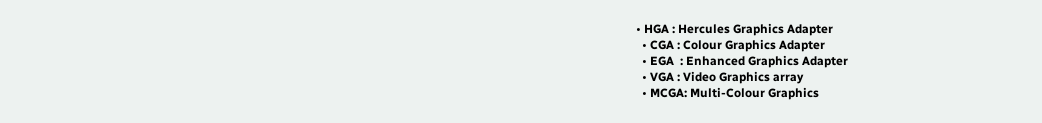• HGA : Hercules Graphics Adapter
  • CGA : Colour Graphics Adapter
  • EGA  : Enhanced Graphics Adapter
  • VGA : Video Graphics array
  • MCGA: Multi-Colour Graphics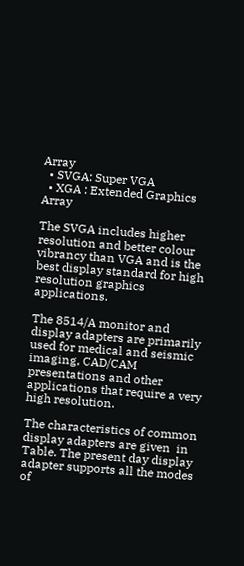Array
  • SVGA: Super VGA
  • XGA : Extended Graphics Array

The SVGA includes higher resolution and better colour vibrancy than VGA and is the best display standard for high resolution graphics applications.

The 8514/A monitor and display adapters are primarily used for medical and seismic imaging, CAD/CAM presentations and other applications that require a very high resolution.

The characteristics of common display adapters are given  in Table. The present day display adapter supports all the modes of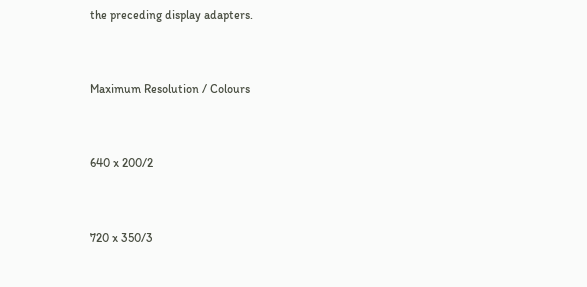the preceding display adapters.


Maximum Resolution / Colours


640 x 200/2


720 x 350/3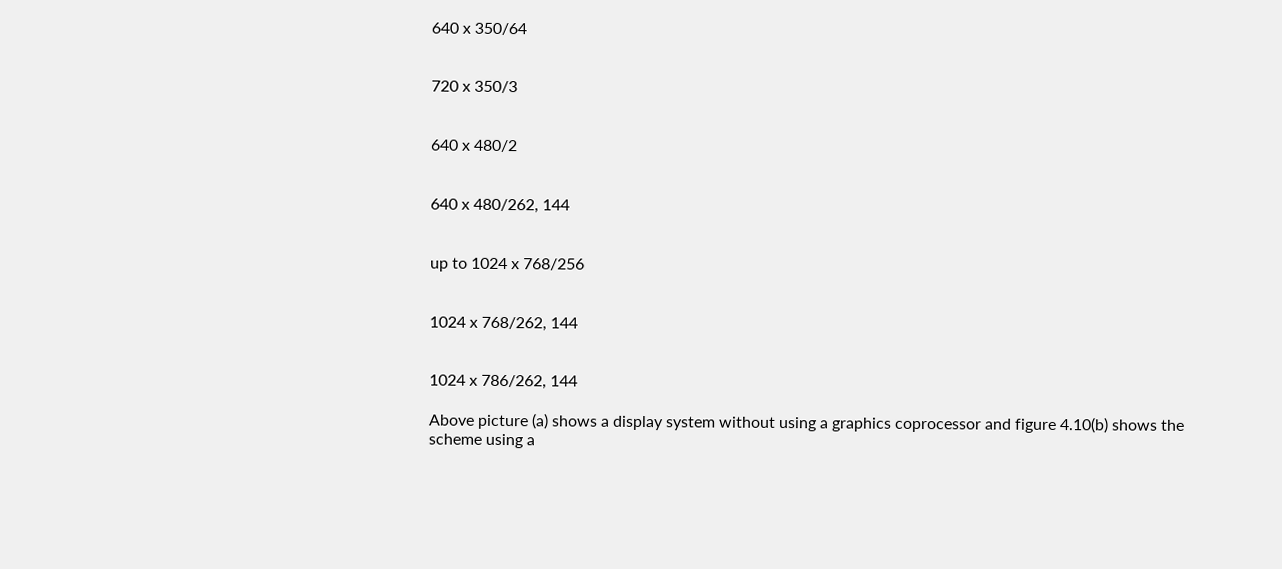640 x 350/64


720 x 350/3


640 x 480/2


640 x 480/262, 144


up to 1024 x 768/256


1024 x 768/262, 144


1024 x 786/262, 144

Above picture (a) shows a display system without using a graphics coprocessor and figure 4.10(b) shows the scheme using a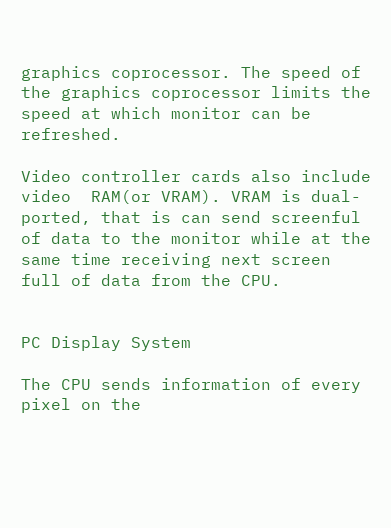graphics coprocessor. The speed of the graphics coprocessor limits the speed at which monitor can be refreshed.

Video controller cards also include video  RAM(or VRAM). VRAM is dual-ported, that is can send screenful of data to the monitor while at the same time receiving next screen full of data from the CPU.


PC Display System

The CPU sends information of every pixel on the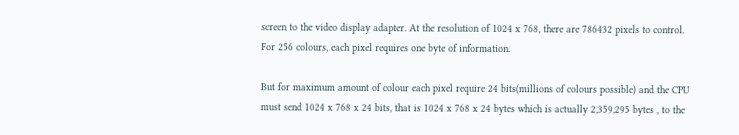screen to the video display adapter. At the resolution of 1024 x 768, there are 786432 pixels to control. For 256 colours, each pixel requires one byte of information.

But for maximum amount of colour each pixel require 24 bits(millions of colours possible) and the CPU must send 1024 x 768 x 24 bits, that is 1024 x 768 x 24 bytes which is actually 2,359,295 bytes , to the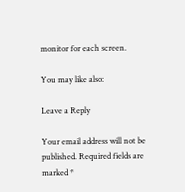monitor for each screen.

You may like also:

Leave a Reply

Your email address will not be published. Required fields are marked *